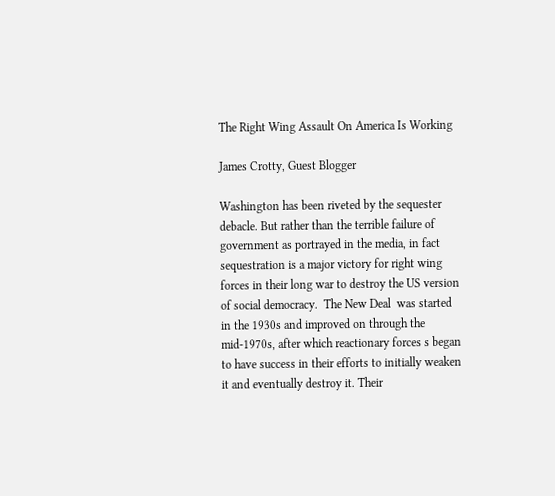The Right Wing Assault On America Is Working

James Crotty, Guest Blogger

Washington has been riveted by the sequester debacle. But rather than the terrible failure of government as portrayed in the media, in fact sequestration is a major victory for right wing forces in their long war to destroy the US version of social democracy.  The New Deal  was started in the 1930s and improved on through the mid-1970s, after which reactionary forces s began to have success in their efforts to initially weaken it and eventually destroy it. Their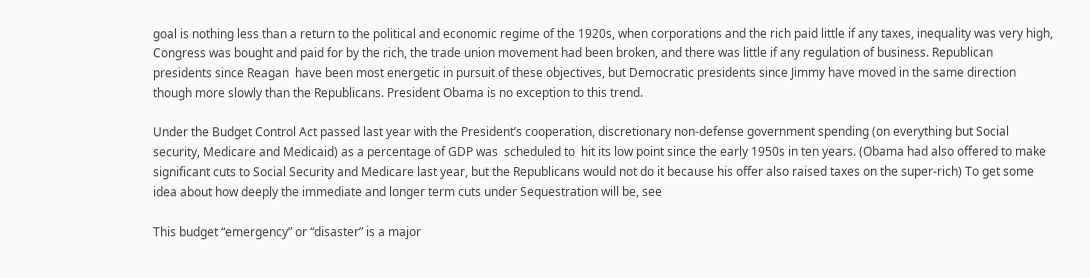goal is nothing less than a return to the political and economic regime of the 1920s, when corporations and the rich paid little if any taxes, inequality was very high, Congress was bought and paid for by the rich, the trade union movement had been broken, and there was little if any regulation of business. Republican presidents since Reagan  have been most energetic in pursuit of these objectives, but Democratic presidents since Jimmy have moved in the same direction though more slowly than the Republicans. President Obama is no exception to this trend.

Under the Budget Control Act passed last year with the President’s cooperation, discretionary non-defense government spending (on everything but Social security, Medicare and Medicaid) as a percentage of GDP was  scheduled to  hit its low point since the early 1950s in ten years. (Obama had also offered to make significant cuts to Social Security and Medicare last year, but the Republicans would not do it because his offer also raised taxes on the super-rich) To get some idea about how deeply the immediate and longer term cuts under Sequestration will be, see

This budget “emergency” or “disaster” is a major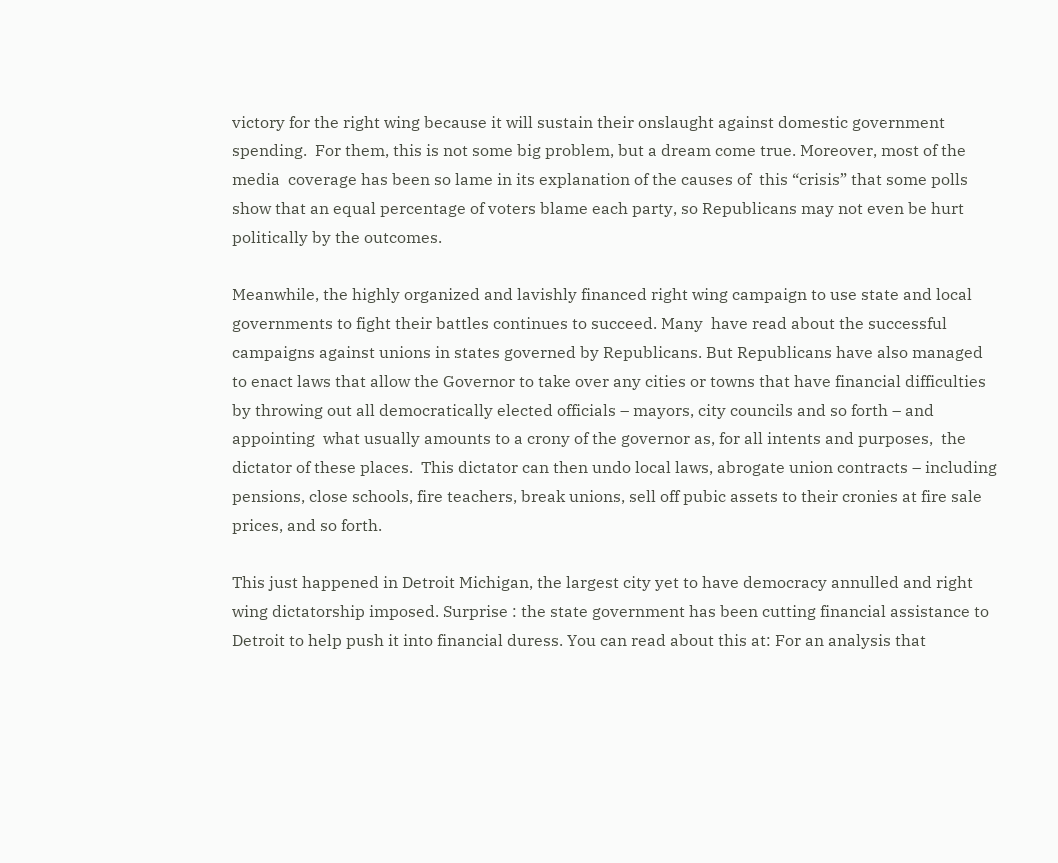victory for the right wing because it will sustain their onslaught against domestic government spending.  For them, this is not some big problem, but a dream come true. Moreover, most of the media  coverage has been so lame in its explanation of the causes of  this “crisis” that some polls show that an equal percentage of voters blame each party, so Republicans may not even be hurt politically by the outcomes.

Meanwhile, the highly organized and lavishly financed right wing campaign to use state and local governments to fight their battles continues to succeed. Many  have read about the successful campaigns against unions in states governed by Republicans. But Republicans have also managed to enact laws that allow the Governor to take over any cities or towns that have financial difficulties by throwing out all democratically elected officials – mayors, city councils and so forth – and appointing  what usually amounts to a crony of the governor as, for all intents and purposes,  the dictator of these places.  This dictator can then undo local laws, abrogate union contracts – including pensions, close schools, fire teachers, break unions, sell off pubic assets to their cronies at fire sale prices, and so forth.

This just happened in Detroit Michigan, the largest city yet to have democracy annulled and right wing dictatorship imposed. Surprise : the state government has been cutting financial assistance to Detroit to help push it into financial duress. You can read about this at: For an analysis that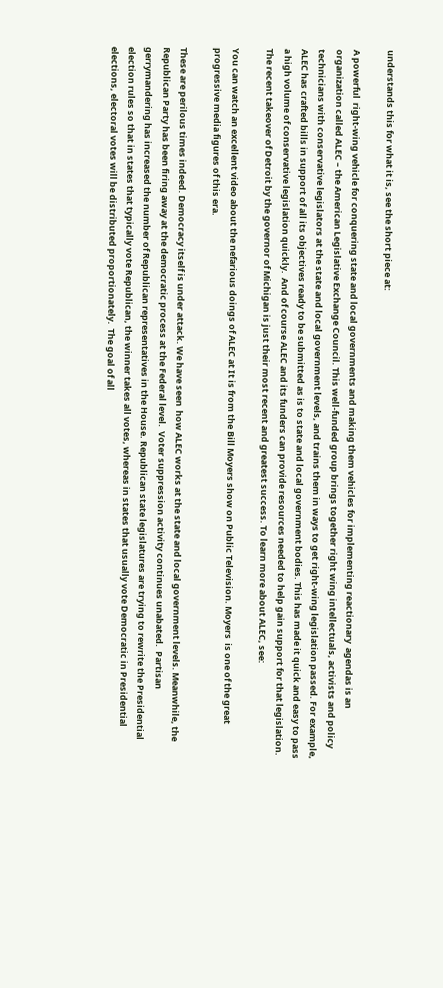understands this for what it is, see the short piece at:

A powerful  right-wing vehicle for conquering state and local governments and making them vehicles for implementing reactionary  agendas is an organization called ALEC – the American Legislative Exchange Council. This well-funded group brings together right wing intellectuals, activists and policy technicians with conservative legislators at the state and local government levels, and trains them in ways to get right-wing legislation passed. For example, ALEC has crafted bills in support of all its objectives ready to be submitted as is to state and local government bodies. This has made it quick and easy to pass a high volume of conservative legislation quickly.  And of course ALEC and its funders can provide resources needed to help gain support for that legislation. The recent takeover of Detroit by the governor of Michigan is just their most recent and greatest success. To learn more about ALEC, see:

You can watch an excellent video about the nefarious doings of ALEC at It is from the Bill Moyers show on Public Television. Moyers  is one of the great  progressive media figures of this era.

These are perilous times indeed. Democracy itself is under attack. We have seen  how ALEC works at the state and local government levels. Meanwhile, the Republican Party has been firing away at the democratic process at the Federal level.  Voter suppression activity continues unabated.  Partisan gerrymandering has increased the number of Republican representatives in the House. Republican state legislatures are trying to rewrite the Presidential election rules so that in states that typically vote Republican, the winner takes all votes, whereas in states that usually vote Democratic in Presidential elections, electoral votes will be distributed proportionately.  The goal of all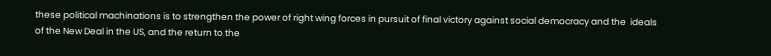these political machinations is to strengthen the power of right wing forces in pursuit of final victory against social democracy and the  ideals of the New Deal in the US, and the return to the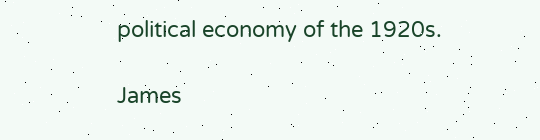political economy of the 1920s.

James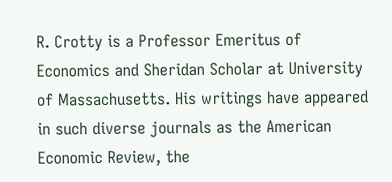R. Crotty is a Professor Emeritus of Economics and Sheridan Scholar at University of Massachusetts. His writings have appeared in such diverse journals as the American Economic Review, the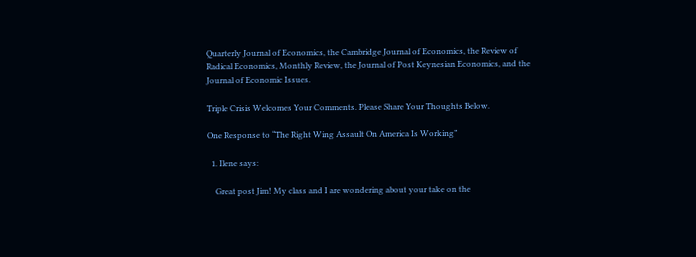Quarterly Journal of Economics, the Cambridge Journal of Economics, the Review of Radical Economics, Monthly Review, the Journal of Post Keynesian Economics, and the Journal of Economic Issues.

Triple Crisis Welcomes Your Comments. Please Share Your Thoughts Below.

One Response to “The Right Wing Assault On America Is Working”

  1. Ilene says:

    Great post Jim! My class and I are wondering about your take on the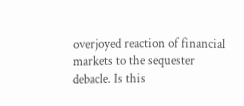overjoyed reaction of financial markets to the sequester debacle. Is this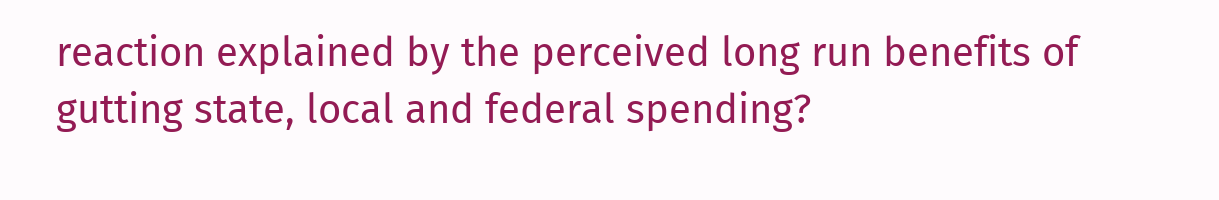reaction explained by the perceived long run benefits of gutting state, local and federal spending?